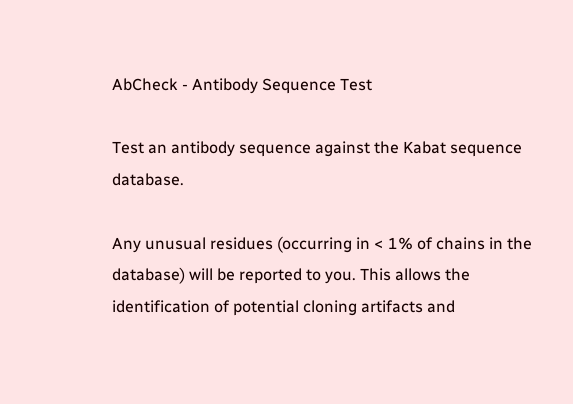AbCheck - Antibody Sequence Test

Test an antibody sequence against the Kabat sequence database.

Any unusual residues (occurring in < 1% of chains in the database) will be reported to you. This allows the identification of potential cloning artifacts and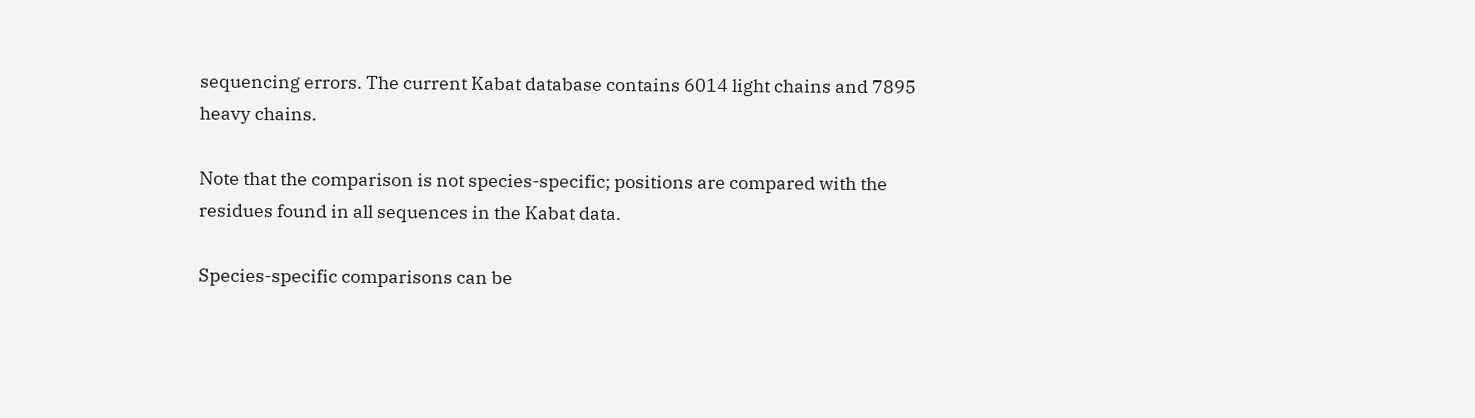sequencing errors. The current Kabat database contains 6014 light chains and 7895 heavy chains.

Note that the comparison is not species-specific; positions are compared with the residues found in all sequences in the Kabat data.

Species-specific comparisons can be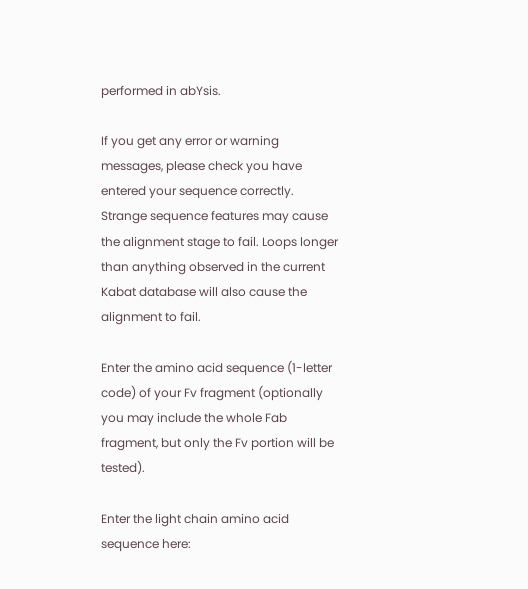performed in abYsis.

If you get any error or warning messages, please check you have entered your sequence correctly. Strange sequence features may cause the alignment stage to fail. Loops longer than anything observed in the current Kabat database will also cause the alignment to fail.

Enter the amino acid sequence (1-letter code) of your Fv fragment (optionally you may include the whole Fab fragment, but only the Fv portion will be tested).

Enter the light chain amino acid sequence here: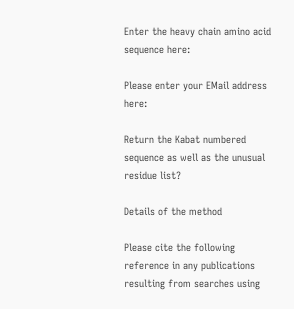Enter the heavy chain amino acid sequence here:

Please enter your EMail address here:

Return the Kabat numbered sequence as well as the unusual residue list?

Details of the method

Please cite the following reference in any publications resulting from searches using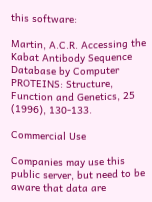this software:

Martin, A.C.R. Accessing the Kabat Antibody Sequence Database by Computer PROTEINS: Structure, Function and Genetics, 25 (1996), 130-133.

Commercial Use

Companies may use this public server, but need to be aware that data are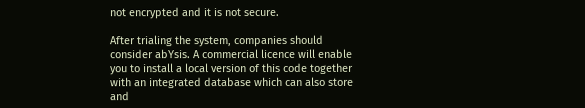not encrypted and it is not secure.

After trialing the system, companies should consider abYsis. A commercial licence will enable you to install a local version of this code together with an integrated database which can also store and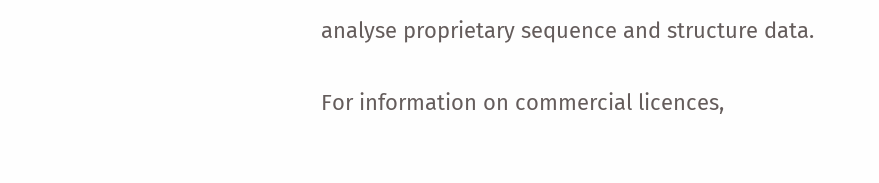analyse proprietary sequence and structure data.

For information on commercial licences,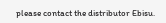please contact the distributor Ebisu.